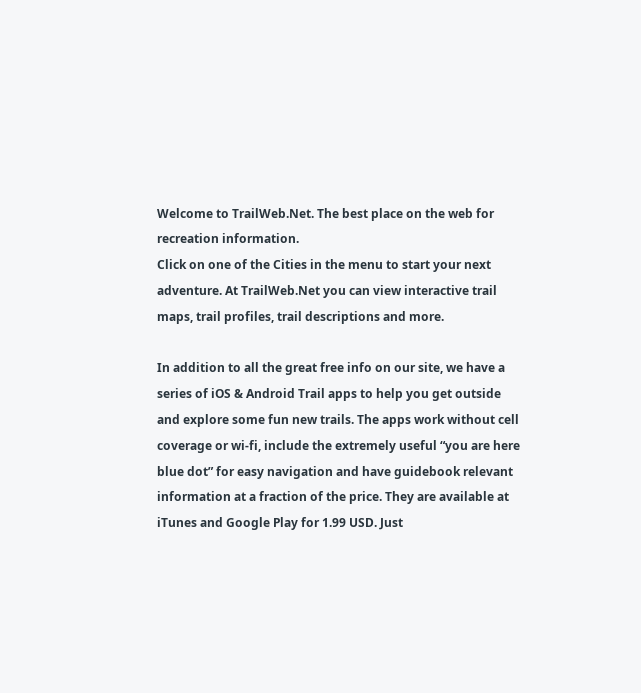Welcome to TrailWeb.Net. The best place on the web for recreation information.
Click on one of the Cities in the menu to start your next adventure. At TrailWeb.Net you can view interactive trail maps, trail profiles, trail descriptions and more.

In addition to all the great free info on our site, we have a series of iOS & Android Trail apps to help you get outside and explore some fun new trails. The apps work without cell coverage or wi-fi, include the extremely useful “you are here blue dot” for easy navigation and have guidebook relevant information at a fraction of the price. They are available at iTunes and Google Play for 1.99 USD. Just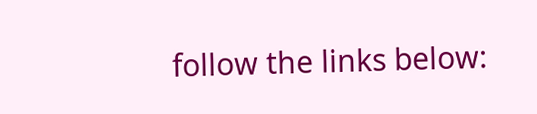follow the links below: